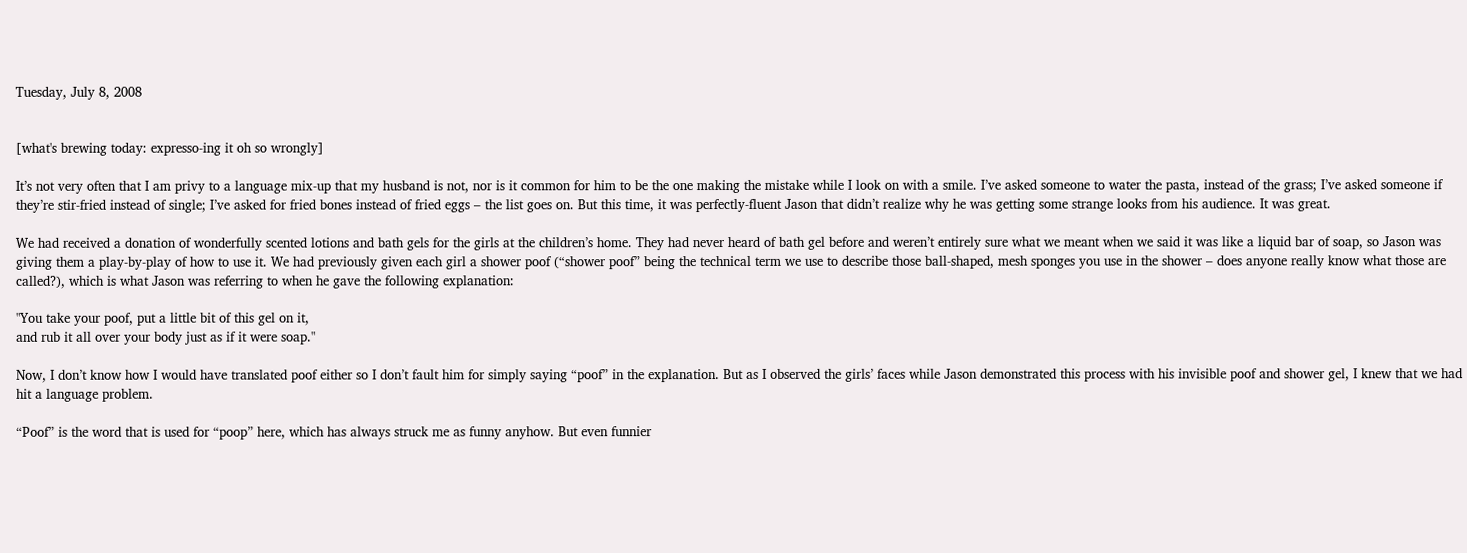Tuesday, July 8, 2008


[what's brewing today: expresso-ing it oh so wrongly]

It’s not very often that I am privy to a language mix-up that my husband is not, nor is it common for him to be the one making the mistake while I look on with a smile. I’ve asked someone to water the pasta, instead of the grass; I’ve asked someone if they’re stir-fried instead of single; I’ve asked for fried bones instead of fried eggs – the list goes on. But this time, it was perfectly-fluent Jason that didn’t realize why he was getting some strange looks from his audience. It was great.

We had received a donation of wonderfully scented lotions and bath gels for the girls at the children’s home. They had never heard of bath gel before and weren’t entirely sure what we meant when we said it was like a liquid bar of soap, so Jason was giving them a play-by-play of how to use it. We had previously given each girl a shower poof (“shower poof” being the technical term we use to describe those ball-shaped, mesh sponges you use in the shower – does anyone really know what those are called?), which is what Jason was referring to when he gave the following explanation:

"You take your poof, put a little bit of this gel on it,
and rub it all over your body just as if it were soap."

Now, I don’t know how I would have translated poof either so I don’t fault him for simply saying “poof” in the explanation. But as I observed the girls’ faces while Jason demonstrated this process with his invisible poof and shower gel, I knew that we had hit a language problem.

“Poof” is the word that is used for “poop” here, which has always struck me as funny anyhow. But even funnier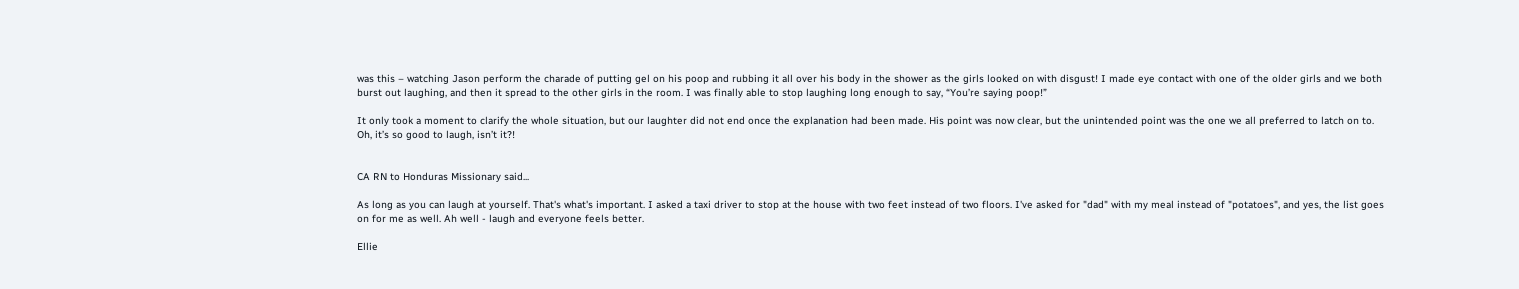was this – watching Jason perform the charade of putting gel on his poop and rubbing it all over his body in the shower as the girls looked on with disgust! I made eye contact with one of the older girls and we both burst out laughing, and then it spread to the other girls in the room. I was finally able to stop laughing long enough to say, “You’re saying poop!”

It only took a moment to clarify the whole situation, but our laughter did not end once the explanation had been made. His point was now clear, but the unintended point was the one we all preferred to latch on to. Oh, it’s so good to laugh, isn’t it?!


CA RN to Honduras Missionary said...

As long as you can laugh at yourself. That's what's important. I asked a taxi driver to stop at the house with two feet instead of two floors. I've asked for "dad" with my meal instead of "potatoes", and yes, the list goes on for me as well. Ah well - laugh and everyone feels better.

Ellie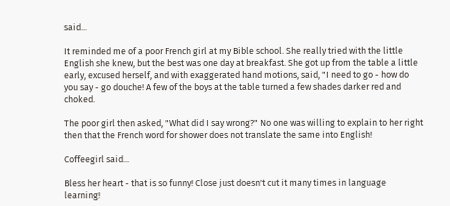said...

It reminded me of a poor French girl at my Bible school. She really tried with the little English she knew, but the best was one day at breakfast. She got up from the table a little early, excused herself, and with exaggerated hand motions, said, "I need to go - how do you say - go douche! A few of the boys at the table turned a few shades darker red and choked.

The poor girl then asked, "What did I say wrong?" No one was willing to explain to her right then that the French word for shower does not translate the same into English!

Coffeegirl said...

Bless her heart - that is so funny! Close just doesn't cut it many times in language learning!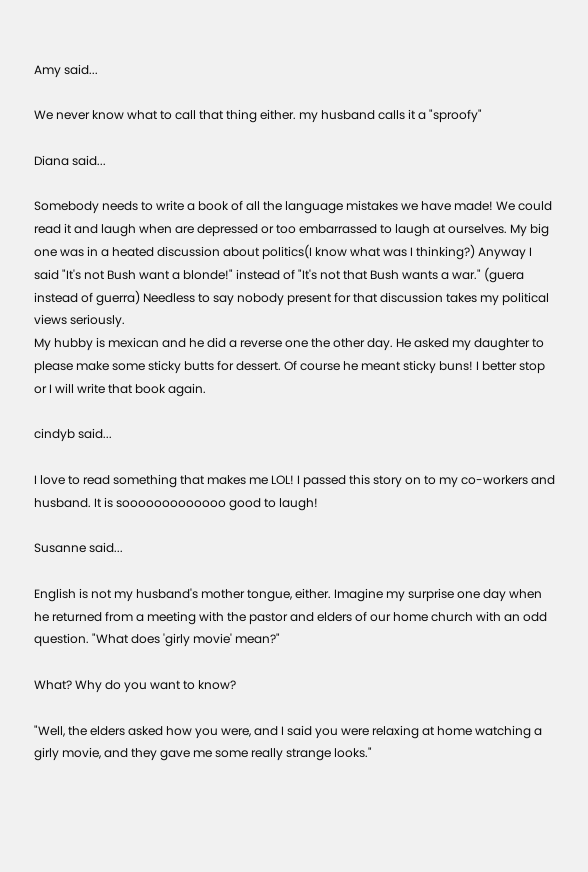Amy said...

We never know what to call that thing either. my husband calls it a "sproofy"

Diana said...

Somebody needs to write a book of all the language mistakes we have made! We could read it and laugh when are depressed or too embarrassed to laugh at ourselves. My big one was in a heated discussion about politics(I know what was I thinking?) Anyway I said "It's not Bush want a blonde!" instead of "It's not that Bush wants a war." (guera instead of guerra) Needless to say nobody present for that discussion takes my political views seriously.
My hubby is mexican and he did a reverse one the other day. He asked my daughter to please make some sticky butts for dessert. Of course he meant sticky buns! I better stop or I will write that book again.

cindyb said...

I love to read something that makes me LOL! I passed this story on to my co-workers and husband. It is sooooooooooooo good to laugh!

Susanne said...

English is not my husband's mother tongue, either. Imagine my surprise one day when he returned from a meeting with the pastor and elders of our home church with an odd question. "What does 'girly movie' mean?"

What? Why do you want to know?

"Well, the elders asked how you were, and I said you were relaxing at home watching a girly movie, and they gave me some really strange looks."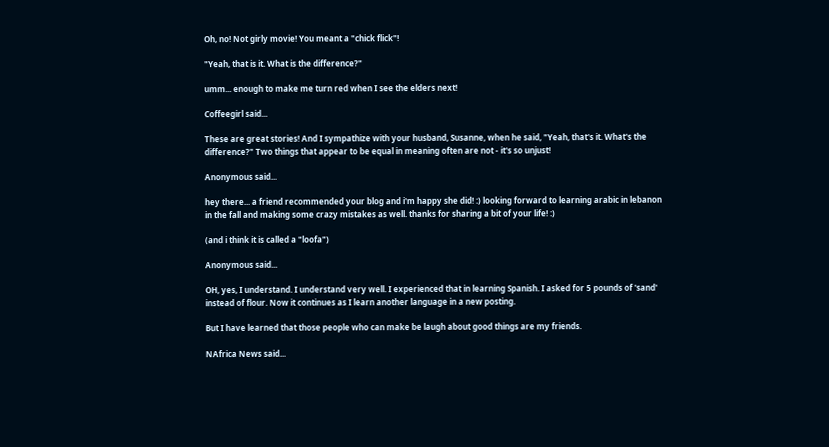Oh, no! Not girly movie! You meant a "chick flick"!

"Yeah, that is it. What is the difference?"

umm... enough to make me turn red when I see the elders next!

Coffeegirl said...

These are great stories! And I sympathize with your husband, Susanne, when he said, "Yeah, that's it. What's the difference?" Two things that appear to be equal in meaning often are not - it's so unjust!

Anonymous said...

hey there... a friend recommended your blog and i'm happy she did! :) looking forward to learning arabic in lebanon in the fall and making some crazy mistakes as well. thanks for sharing a bit of your life! :)

(and i think it is called a "loofa")

Anonymous said...

OH, yes, I understand. I understand very well. I experienced that in learning Spanish. I asked for 5 pounds of 'sand' instead of flour. Now it continues as I learn another language in a new posting.

But I have learned that those people who can make be laugh about good things are my friends.

NAfrica News said...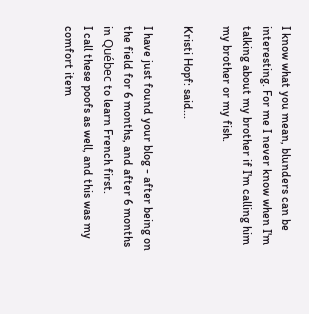I know what you mean, blunders can be interesting. For me I never know when I'm talking about my brother if I'm calling him my brother or my fish.

Kristi Hopf: said...

I have just found your blog - after being on the field for 6 months, and after 6 months in Québec to learn French first.
I call these poofs as well, and this was my comfort item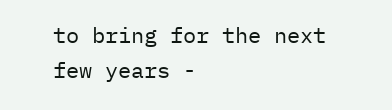to bring for the next few years -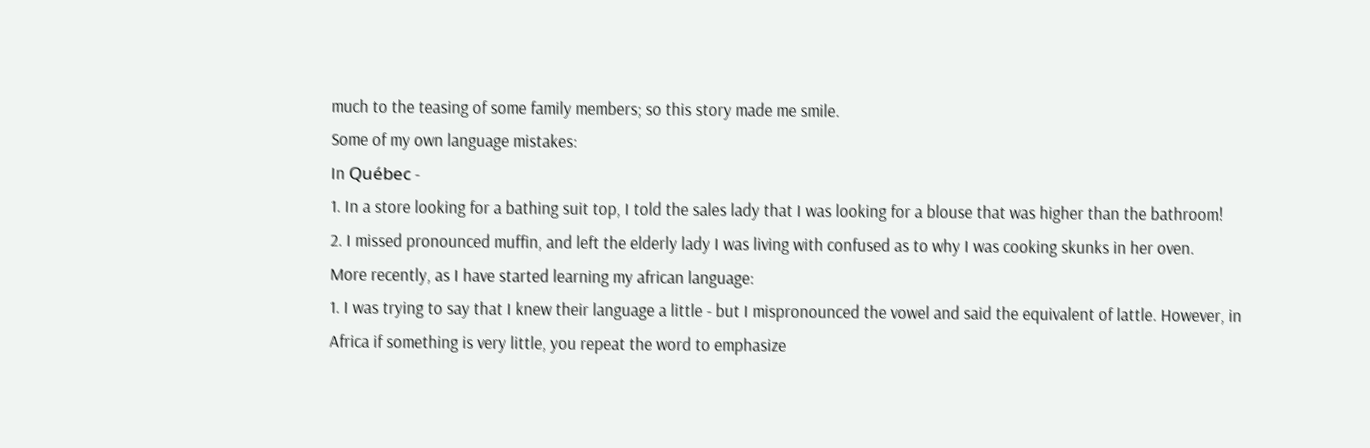much to the teasing of some family members; so this story made me smile.
Some of my own language mistakes:
In Québec -
1. In a store looking for a bathing suit top, I told the sales lady that I was looking for a blouse that was higher than the bathroom!
2. I missed pronounced muffin, and left the elderly lady I was living with confused as to why I was cooking skunks in her oven.
More recently, as I have started learning my african language:
1. I was trying to say that I knew their language a little - but I mispronounced the vowel and said the equivalent of lattle. However, in Africa if something is very little, you repeat the word to emphasize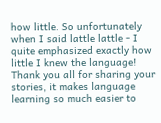how little. So unfortunately when I said lattle lattle - I quite emphasized exactly how little I knew the language!
Thank you all for sharing your stories, it makes language learning so much easier to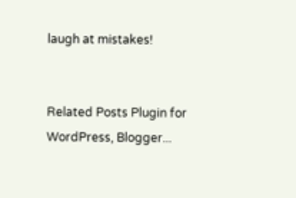laugh at mistakes!


Related Posts Plugin for WordPress, Blogger...